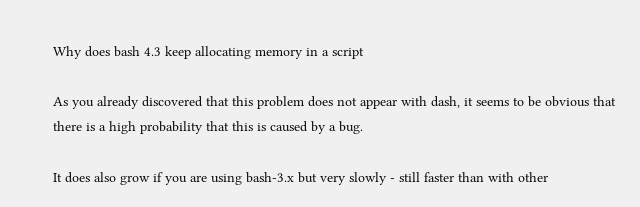Why does bash 4.3 keep allocating memory in a script

As you already discovered that this problem does not appear with dash, it seems to be obvious that there is a high probability that this is caused by a bug.

It does also grow if you are using bash-3.x but very slowly - still faster than with other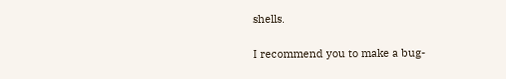shells.

I recommend you to make a bug-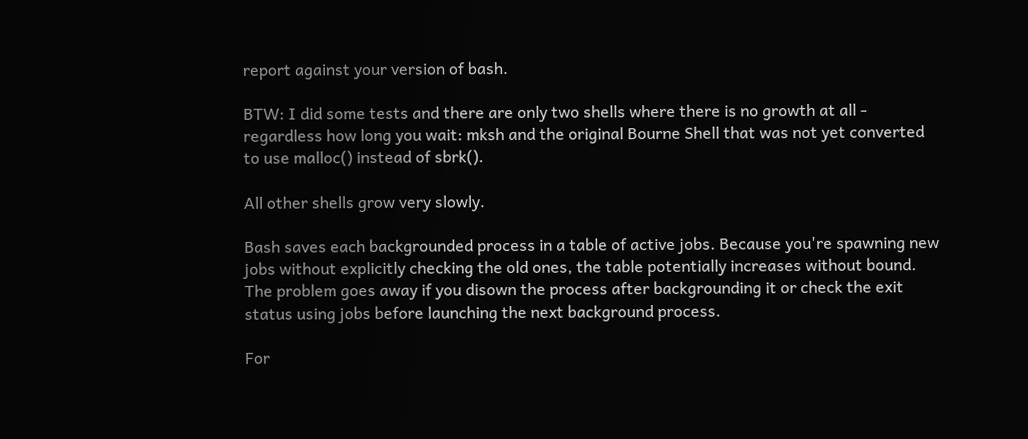report against your version of bash.

BTW: I did some tests and there are only two shells where there is no growth at all - regardless how long you wait: mksh and the original Bourne Shell that was not yet converted to use malloc() instead of sbrk().

All other shells grow very slowly.

Bash saves each backgrounded process in a table of active jobs. Because you're spawning new jobs without explicitly checking the old ones, the table potentially increases without bound. The problem goes away if you disown the process after backgrounding it or check the exit status using jobs before launching the next background process.

For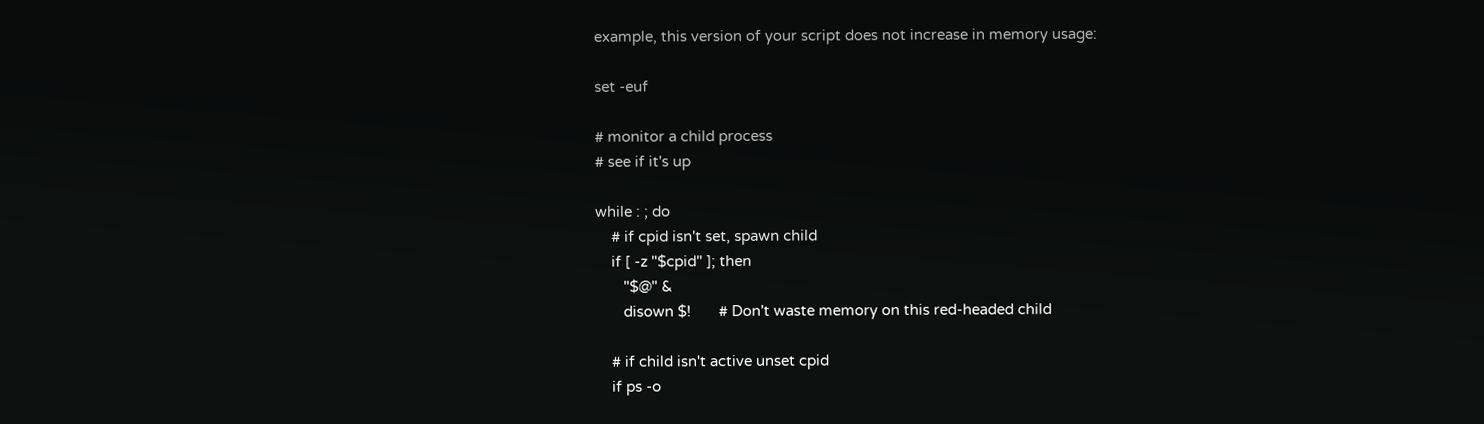example, this version of your script does not increase in memory usage:

set -euf

# monitor a child process
# see if it's up

while : ; do
    # if cpid isn't set, spawn child
    if [ -z "$cpid" ]; then
       "$@" &
       disown $!       # Don't waste memory on this red-headed child

    # if child isn't active unset cpid
    if ps -o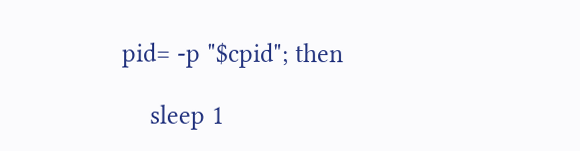pid= -p "$cpid"; then

    sleep 1